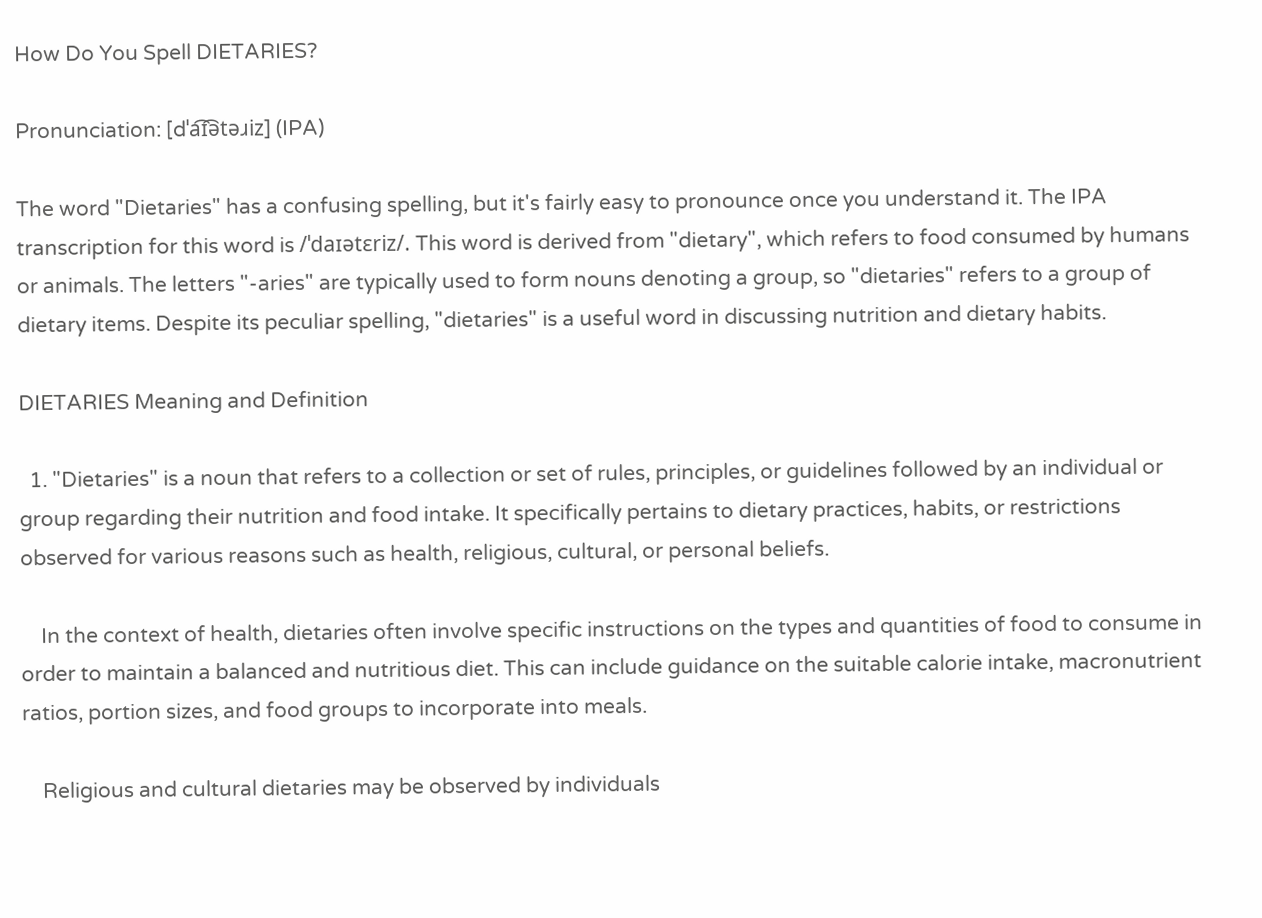How Do You Spell DIETARIES?

Pronunciation: [dˈa͡ɪ͡ətəɹiz] (IPA)

The word "Dietaries" has a confusing spelling, but it's fairly easy to pronounce once you understand it. The IPA transcription for this word is /ˈdaɪətɛriz/. This word is derived from "dietary", which refers to food consumed by humans or animals. The letters "-aries" are typically used to form nouns denoting a group, so "dietaries" refers to a group of dietary items. Despite its peculiar spelling, "dietaries" is a useful word in discussing nutrition and dietary habits.

DIETARIES Meaning and Definition

  1. "Dietaries" is a noun that refers to a collection or set of rules, principles, or guidelines followed by an individual or group regarding their nutrition and food intake. It specifically pertains to dietary practices, habits, or restrictions observed for various reasons such as health, religious, cultural, or personal beliefs.

    In the context of health, dietaries often involve specific instructions on the types and quantities of food to consume in order to maintain a balanced and nutritious diet. This can include guidance on the suitable calorie intake, macronutrient ratios, portion sizes, and food groups to incorporate into meals.

    Religious and cultural dietaries may be observed by individuals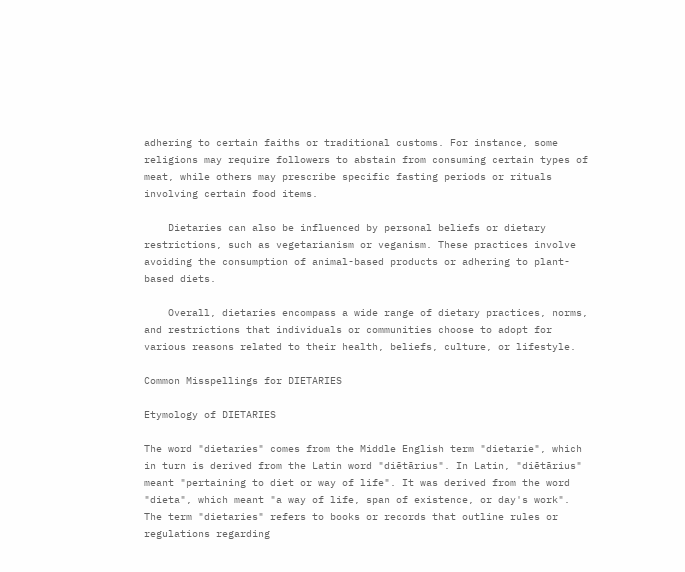adhering to certain faiths or traditional customs. For instance, some religions may require followers to abstain from consuming certain types of meat, while others may prescribe specific fasting periods or rituals involving certain food items.

    Dietaries can also be influenced by personal beliefs or dietary restrictions, such as vegetarianism or veganism. These practices involve avoiding the consumption of animal-based products or adhering to plant-based diets.

    Overall, dietaries encompass a wide range of dietary practices, norms, and restrictions that individuals or communities choose to adopt for various reasons related to their health, beliefs, culture, or lifestyle.

Common Misspellings for DIETARIES

Etymology of DIETARIES

The word "dietaries" comes from the Middle English term "dietarie", which in turn is derived from the Latin word "diētārius". In Latin, "diētārius" meant "pertaining to diet or way of life". It was derived from the word "dieta", which meant "a way of life, span of existence, or day's work". The term "dietaries" refers to books or records that outline rules or regulations regarding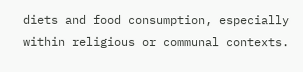diets and food consumption, especially within religious or communal contexts.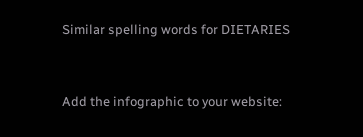Similar spelling words for DIETARIES


Add the infographic to your website: